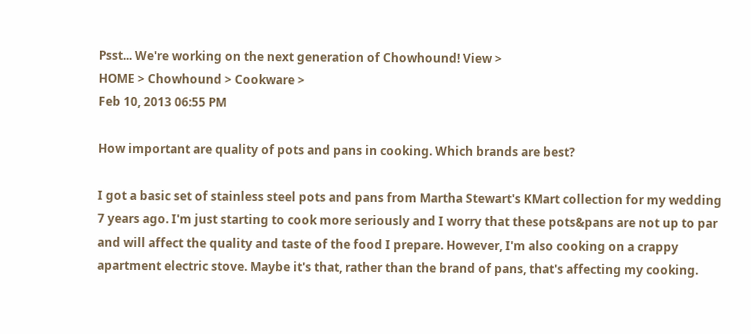Psst... We're working on the next generation of Chowhound! View >
HOME > Chowhound > Cookware >
Feb 10, 2013 06:55 PM

How important are quality of pots and pans in cooking. Which brands are best?

I got a basic set of stainless steel pots and pans from Martha Stewart's KMart collection for my wedding 7 years ago. I'm just starting to cook more seriously and I worry that these pots&pans are not up to par and will affect the quality and taste of the food I prepare. However, I'm also cooking on a crappy apartment electric stove. Maybe it's that, rather than the brand of pans, that's affecting my cooking.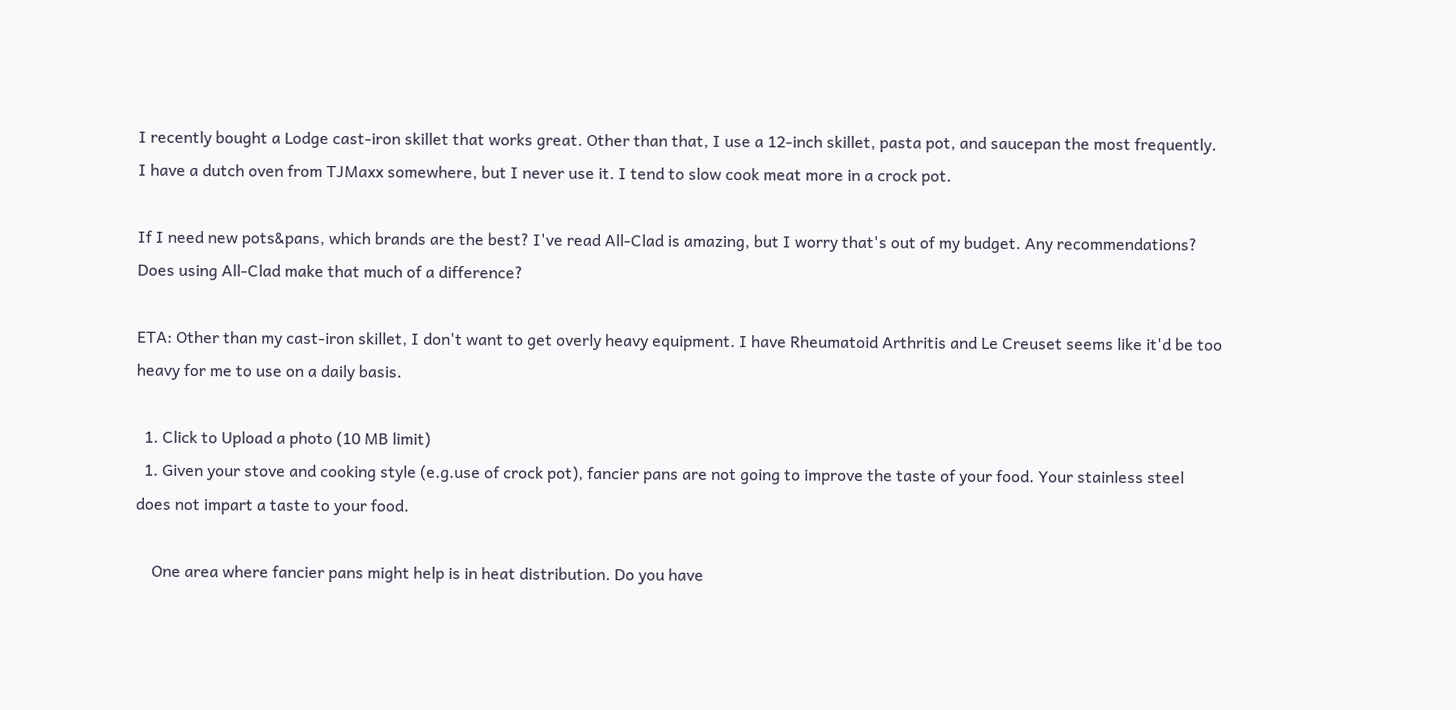I recently bought a Lodge cast-iron skillet that works great. Other than that, I use a 12-inch skillet, pasta pot, and saucepan the most frequently. I have a dutch oven from TJMaxx somewhere, but I never use it. I tend to slow cook meat more in a crock pot.

If I need new pots&pans, which brands are the best? I've read All-Clad is amazing, but I worry that's out of my budget. Any recommendations? Does using All-Clad make that much of a difference?

ETA: Other than my cast-iron skillet, I don't want to get overly heavy equipment. I have Rheumatoid Arthritis and Le Creuset seems like it'd be too heavy for me to use on a daily basis.

  1. Click to Upload a photo (10 MB limit)
  1. Given your stove and cooking style (e.g.use of crock pot), fancier pans are not going to improve the taste of your food. Your stainless steel does not impart a taste to your food.

    One area where fancier pans might help is in heat distribution. Do you have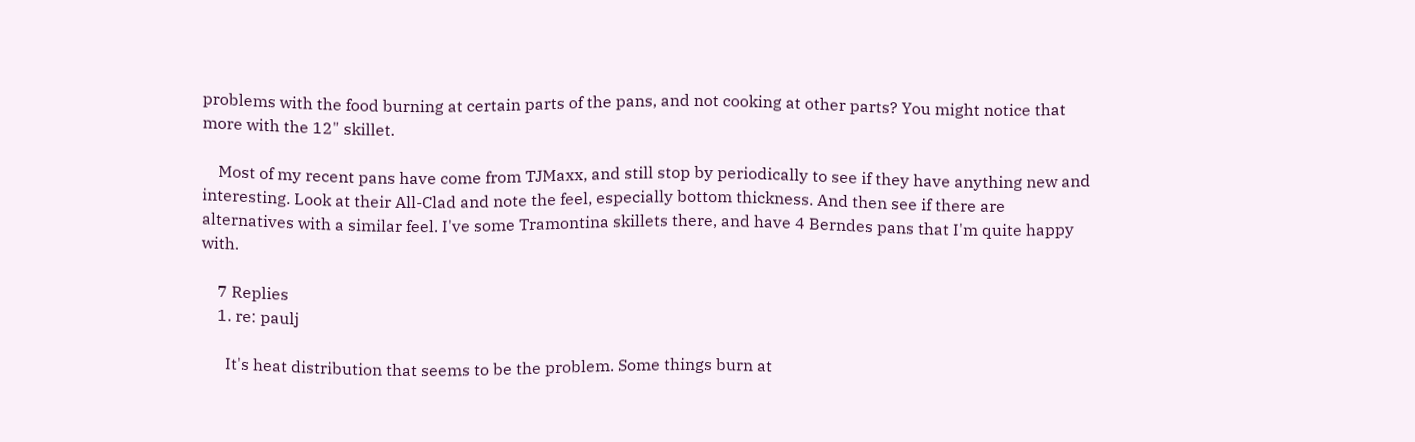problems with the food burning at certain parts of the pans, and not cooking at other parts? You might notice that more with the 12" skillet.

    Most of my recent pans have come from TJMaxx, and still stop by periodically to see if they have anything new and interesting. Look at their All-Clad and note the feel, especially bottom thickness. And then see if there are alternatives with a similar feel. I've some Tramontina skillets there, and have 4 Berndes pans that I'm quite happy with.

    7 Replies
    1. re: paulj

      It's heat distribution that seems to be the problem. Some things burn at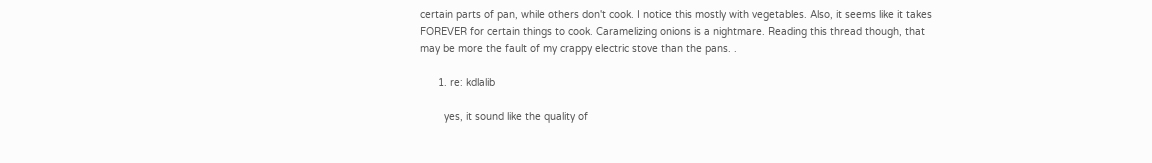certain parts of pan, while others don't cook. I notice this mostly with vegetables. Also, it seems like it takes FOREVER for certain things to cook. Caramelizing onions is a nightmare. Reading this thread though, that may be more the fault of my crappy electric stove than the pans. .

      1. re: kdlalib

        yes, it sound like the quality of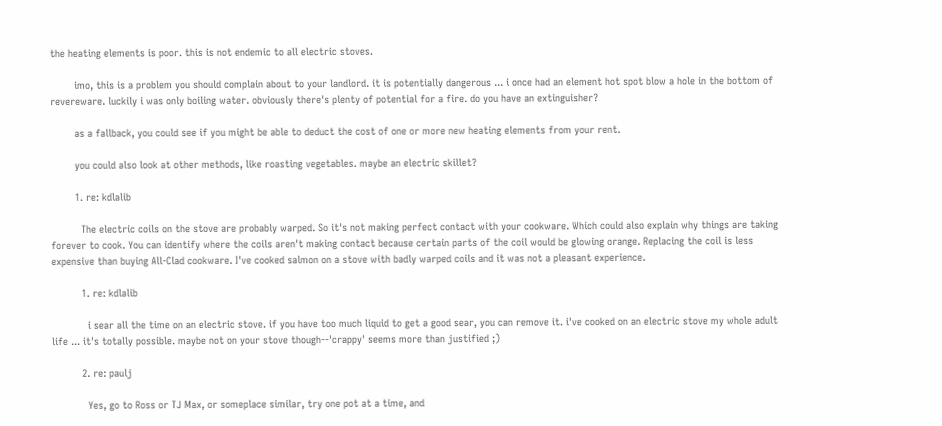the heating elements is poor. this is not endemic to all electric stoves.

        imo, this is a problem you should complain about to your landlord. it is potentially dangerous ... i once had an element hot spot blow a hole in the bottom of revereware. luckily i was only boiling water. obviously there's plenty of potential for a fire. do you have an extinguisher?

        as a fallback, you could see if you might be able to deduct the cost of one or more new heating elements from your rent.

        you could also look at other methods, like roasting vegetables. maybe an electric skillet?

        1. re: kdlalib

          The electric coils on the stove are probably warped. So it's not making perfect contact with your cookware. Which could also explain why things are taking forever to cook. You can identify where the coils aren't making contact because certain parts of the coil would be glowing orange. Replacing the coil is less expensive than buying All-Clad cookware. I've cooked salmon on a stove with badly warped coils and it was not a pleasant experience.

          1. re: kdlalib

            i sear all the time on an electric stove. if you have too much liquid to get a good sear, you can remove it. i've cooked on an electric stove my whole adult life ... it's totally possible. maybe not on your stove though--'crappy' seems more than justified ;)

          2. re: paulj

            Yes, go to Ross or TJ Max, or someplace similar, try one pot at a time, and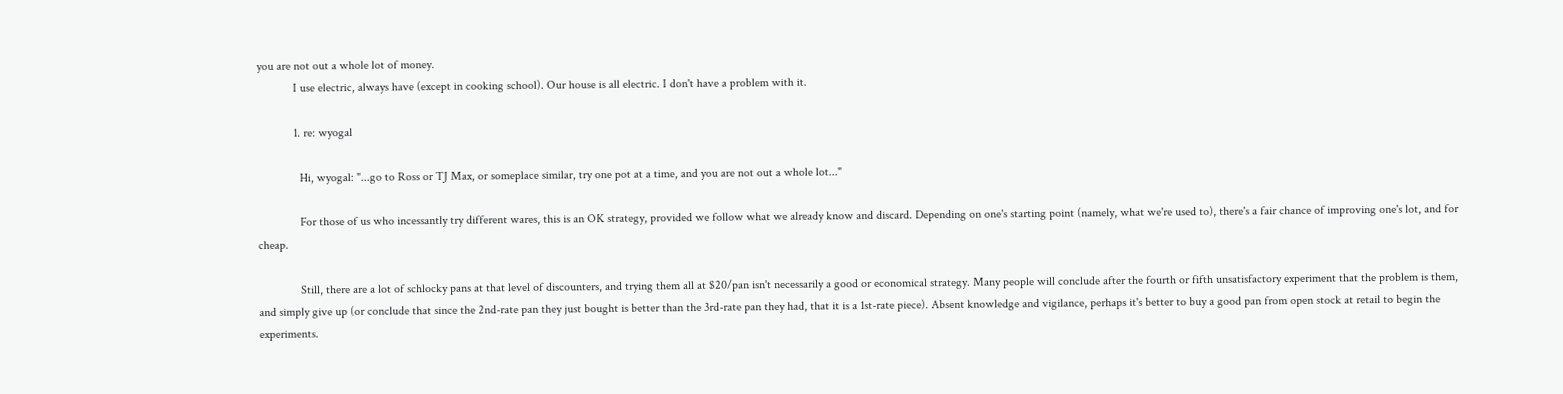you are not out a whole lot of money.
            I use electric, always have (except in cooking school). Our house is all electric. I don't have a problem with it.

            1. re: wyogal

              Hi, wyogal: "...go to Ross or TJ Max, or someplace similar, try one pot at a time, and you are not out a whole lot..."

              For those of us who incessantly try different wares, this is an OK strategy, provided we follow what we already know and discard. Depending on one's starting point (namely, what we're used to), there's a fair chance of improving one's lot, and for cheap.

              Still, there are a lot of schlocky pans at that level of discounters, and trying them all at $20/pan isn't necessarily a good or economical strategy. Many people will conclude after the fourth or fifth unsatisfactory experiment that the problem is them, and simply give up (or conclude that since the 2nd-rate pan they just bought is better than the 3rd-rate pan they had, that it is a 1st-rate piece). Absent knowledge and vigilance, perhaps it's better to buy a good pan from open stock at retail to begin the experiments.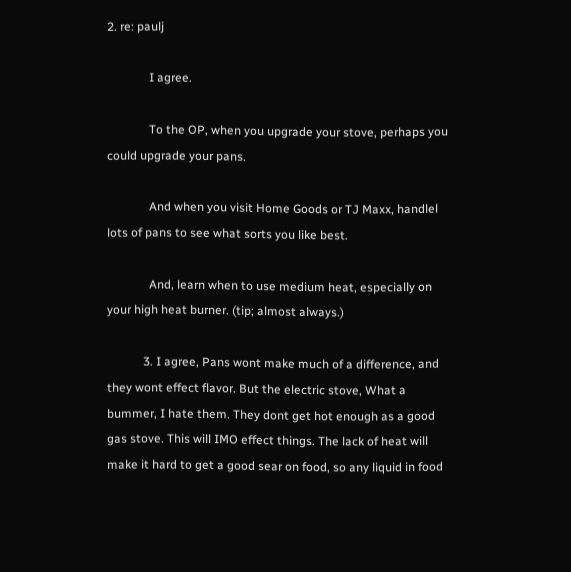2. re: paulj

              I agree.

              To the OP, when you upgrade your stove, perhaps you could upgrade your pans.

              And when you visit Home Goods or TJ Maxx, handlel lots of pans to see what sorts you like best.

              And, learn when to use medium heat, especially on your high heat burner. (tip; almost always.)

            3. I agree, Pans wont make much of a difference, and they wont effect flavor. But the electric stove, What a bummer, I hate them. They dont get hot enough as a good gas stove. This will IMO effect things. The lack of heat will make it hard to get a good sear on food, so any liquid in food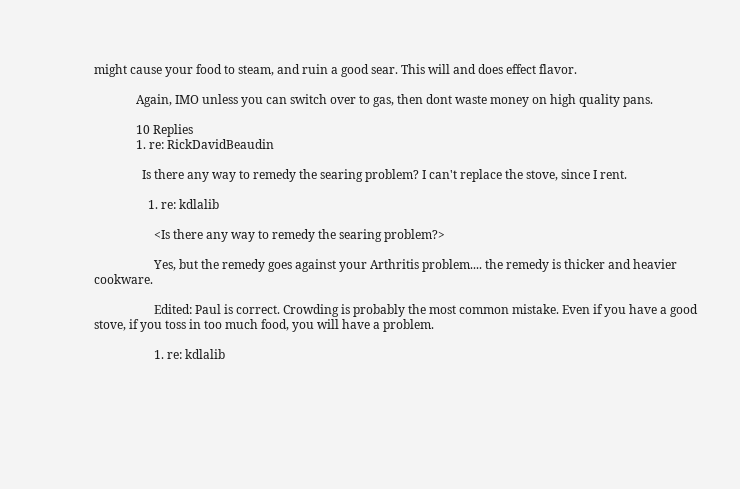might cause your food to steam, and ruin a good sear. This will and does effect flavor.

              Again, IMO unless you can switch over to gas, then dont waste money on high quality pans.

              10 Replies
              1. re: RickDavidBeaudin

                Is there any way to remedy the searing problem? I can't replace the stove, since I rent.

                  1. re: kdlalib

                    <Is there any way to remedy the searing problem?>

                    Yes, but the remedy goes against your Arthritis problem.... the remedy is thicker and heavier cookware.

                    Edited: Paul is correct. Crowding is probably the most common mistake. Even if you have a good stove, if you toss in too much food, you will have a problem.

                    1. re: kdlalib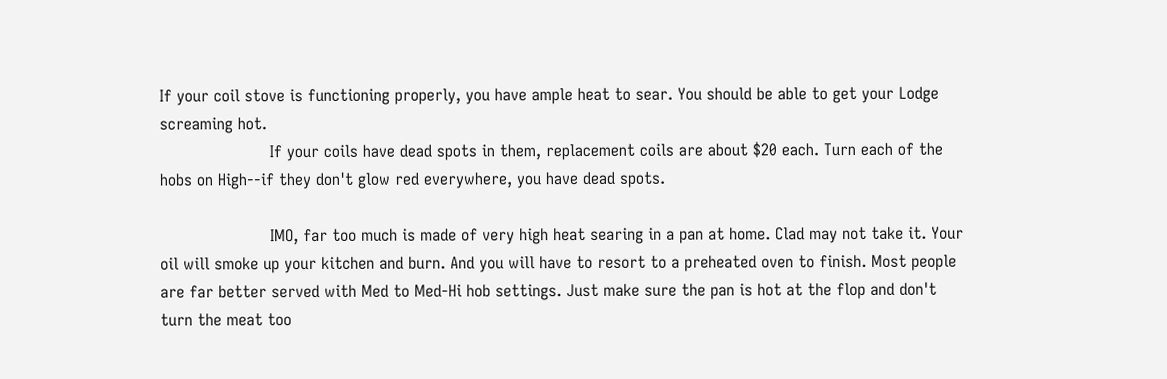If your coil stove is functioning properly, you have ample heat to sear. You should be able to get your Lodge screaming hot.
                      If your coils have dead spots in them, replacement coils are about $20 each. Turn each of the hobs on High--if they don't glow red everywhere, you have dead spots.

                      IMO, far too much is made of very high heat searing in a pan at home. Clad may not take it. Your oil will smoke up your kitchen and burn. And you will have to resort to a preheated oven to finish. Most people are far better served with Med to Med-Hi hob settings. Just make sure the pan is hot at the flop and don't turn the meat too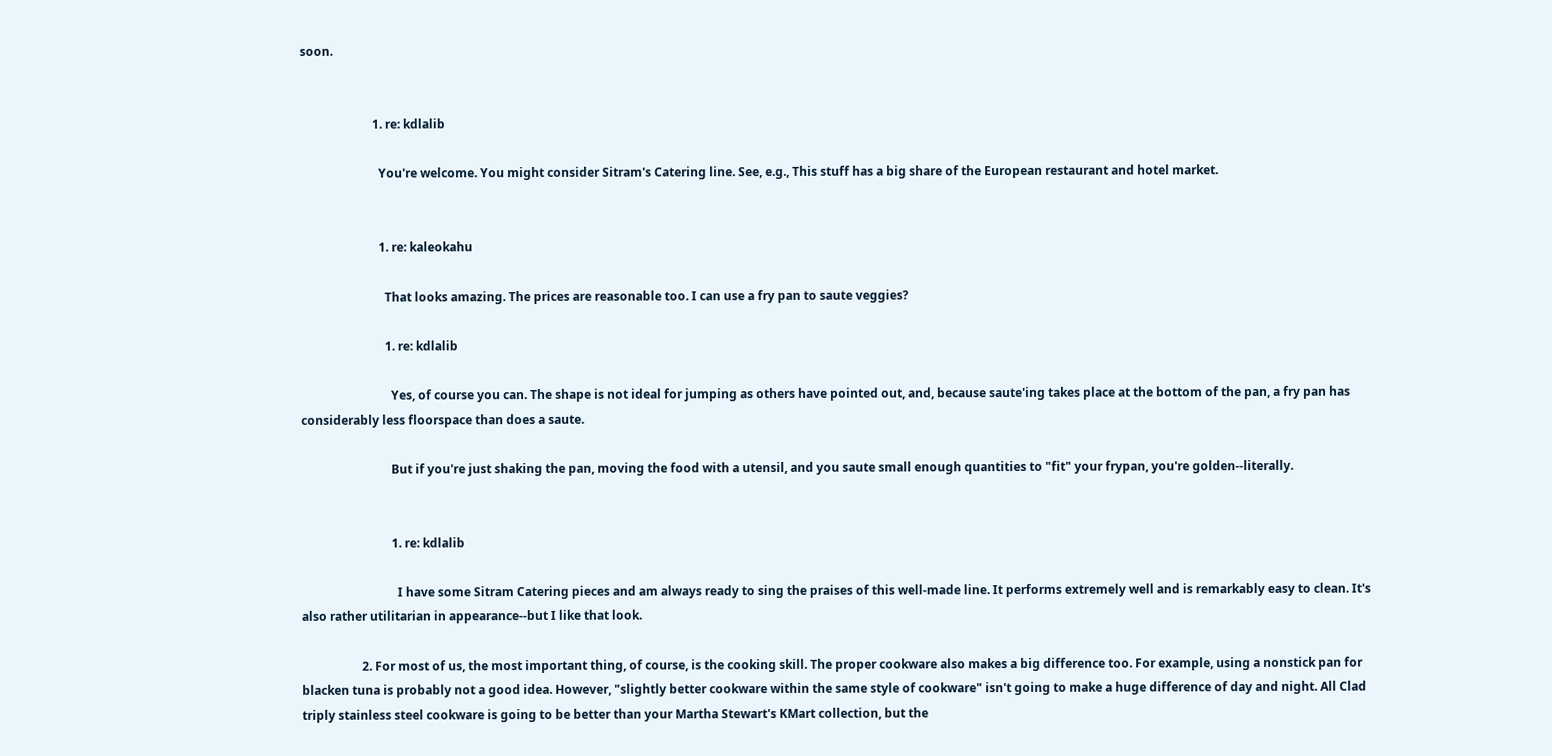soon.


                        1. re: kdlalib

                          You're welcome. You might consider Sitram's Catering line. See, e.g., This stuff has a big share of the European restaurant and hotel market.


                          1. re: kaleokahu

                            That looks amazing. The prices are reasonable too. I can use a fry pan to saute veggies?

                            1. re: kdlalib

                              Yes, of course you can. The shape is not ideal for jumping as others have pointed out, and, because saute'ing takes place at the bottom of the pan, a fry pan has considerably less floorspace than does a saute.

                              But if you're just shaking the pan, moving the food with a utensil, and you saute small enough quantities to "fit" your frypan, you're golden--literally.


                              1. re: kdlalib

                                I have some Sitram Catering pieces and am always ready to sing the praises of this well-made line. It performs extremely well and is remarkably easy to clean. It's also rather utilitarian in appearance--but I like that look.

                    2. For most of us, the most important thing, of course, is the cooking skill. The proper cookware also makes a big difference too. For example, using a nonstick pan for blacken tuna is probably not a good idea. However, "slightly better cookware within the same style of cookware" isn't going to make a huge difference of day and night. All Clad triply stainless steel cookware is going to be better than your Martha Stewart's KMart collection, but the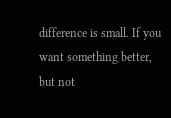difference is small. If you want something better, but not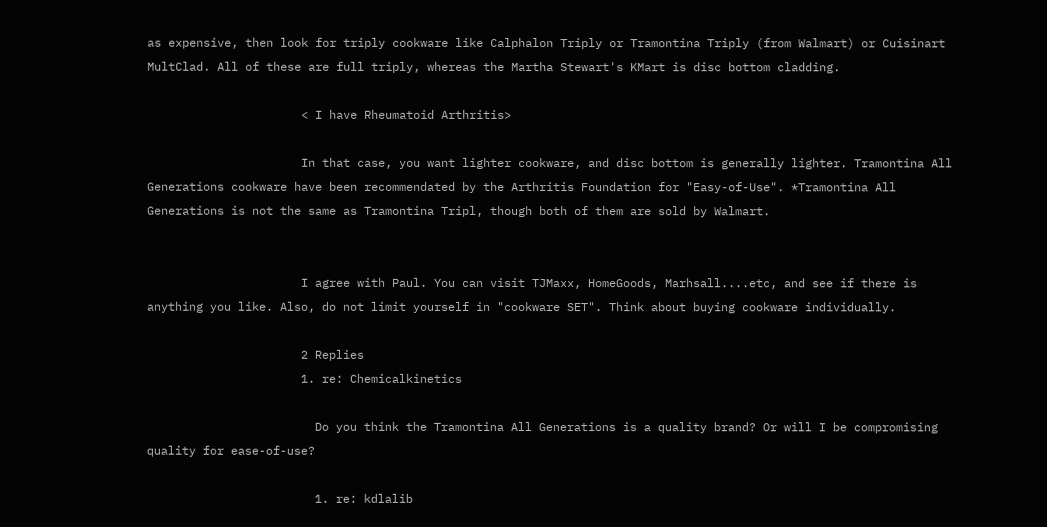as expensive, then look for triply cookware like Calphalon Triply or Tramontina Triply (from Walmart) or Cuisinart MultClad. All of these are full triply, whereas the Martha Stewart's KMart is disc bottom cladding.

                      < I have Rheumatoid Arthritis>

                      In that case, you want lighter cookware, and disc bottom is generally lighter. Tramontina All Generations cookware have been recommendated by the Arthritis Foundation for "Easy-of-Use". *Tramontina All Generations is not the same as Tramontina Tripl, though both of them are sold by Walmart.


                      I agree with Paul. You can visit TJMaxx, HomeGoods, Marhsall....etc, and see if there is anything you like. Also, do not limit yourself in "cookware SET". Think about buying cookware individually.

                      2 Replies
                      1. re: Chemicalkinetics

                        Do you think the Tramontina All Generations is a quality brand? Or will I be compromising quality for ease-of-use?

                        1. re: kdlalib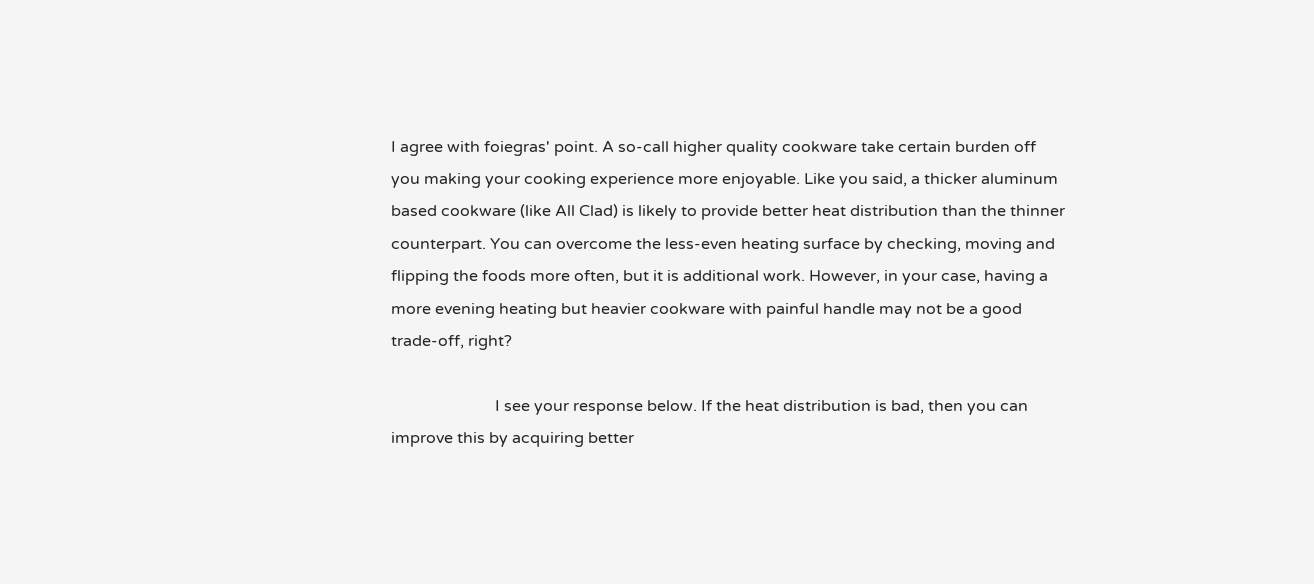I agree with foiegras' point. A so-call higher quality cookware take certain burden off you making your cooking experience more enjoyable. Like you said, a thicker aluminum based cookware (like All Clad) is likely to provide better heat distribution than the thinner counterpart. You can overcome the less-even heating surface by checking, moving and flipping the foods more often, but it is additional work. However, in your case, having a more evening heating but heavier cookware with painful handle may not be a good trade-off, right?

                          I see your response below. If the heat distribution is bad, then you can improve this by acquiring better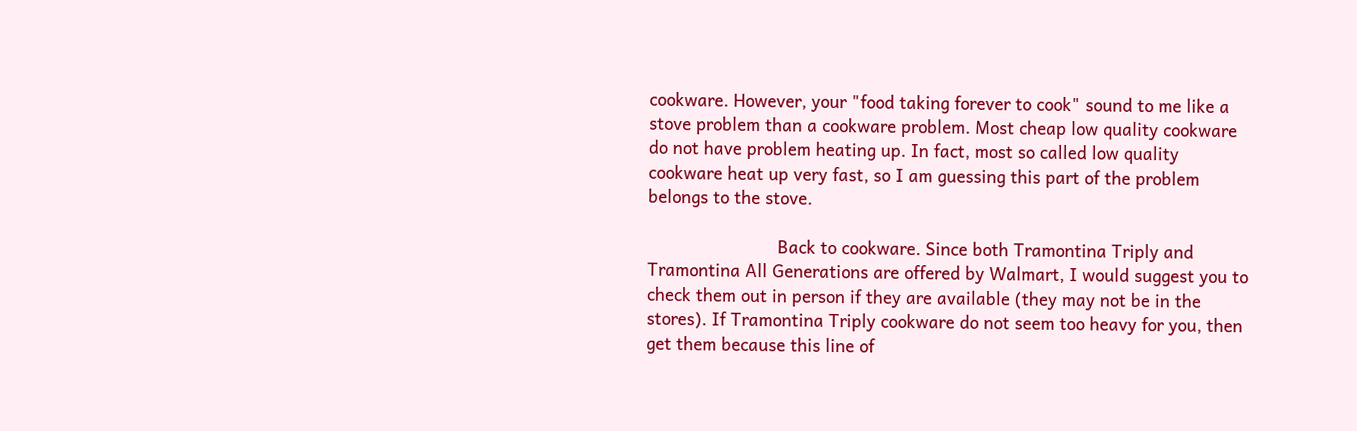cookware. However, your "food taking forever to cook" sound to me like a stove problem than a cookware problem. Most cheap low quality cookware do not have problem heating up. In fact, most so called low quality cookware heat up very fast, so I am guessing this part of the problem belongs to the stove.

                          Back to cookware. Since both Tramontina Triply and Tramontina All Generations are offered by Walmart, I would suggest you to check them out in person if they are available (they may not be in the stores). If Tramontina Triply cookware do not seem too heavy for you, then get them because this line of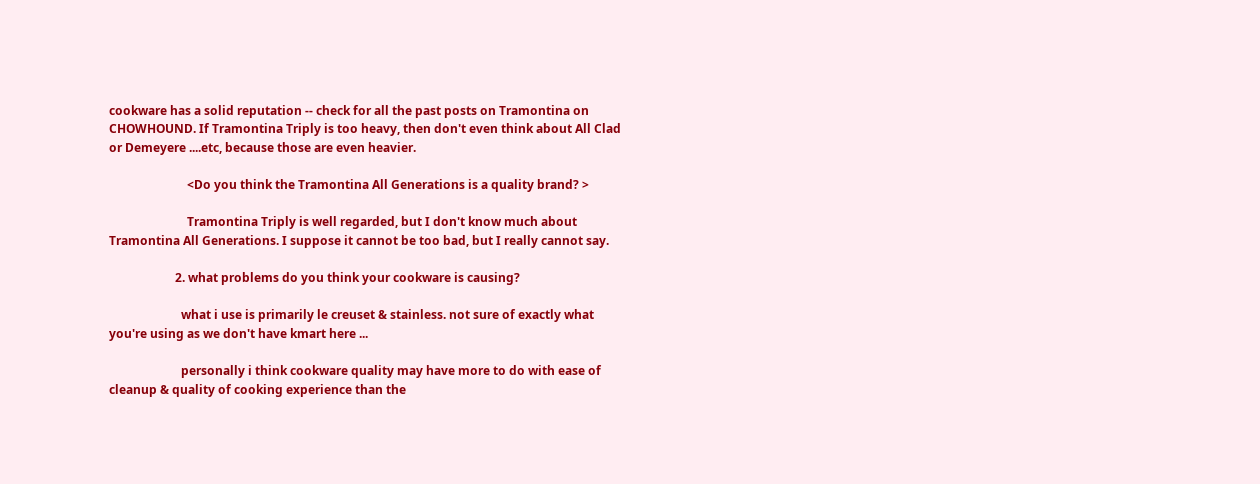cookware has a solid reputation -- check for all the past posts on Tramontina on CHOWHOUND. If Tramontina Triply is too heavy, then don't even think about All Clad or Demeyere ....etc, because those are even heavier.

                          <Do you think the Tramontina All Generations is a quality brand? >

                          Tramontina Triply is well regarded, but I don't know much about Tramontina All Generations. I suppose it cannot be too bad, but I really cannot say.

                      2. what problems do you think your cookware is causing?

                        what i use is primarily le creuset & stainless. not sure of exactly what you're using as we don't have kmart here ...

                        personally i think cookware quality may have more to do with ease of cleanup & quality of cooking experience than the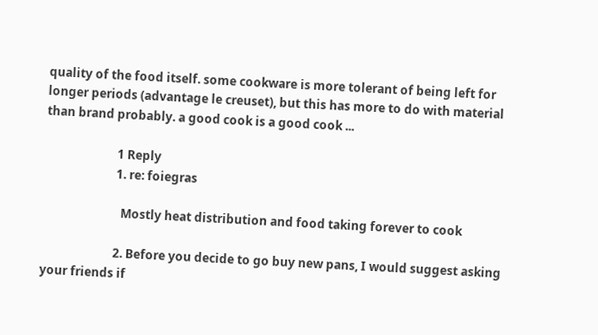quality of the food itself. some cookware is more tolerant of being left for longer periods (advantage le creuset), but this has more to do with material than brand probably. a good cook is a good cook ...

                        1 Reply
                        1. re: foiegras

                          Mostly heat distribution and food taking forever to cook

                        2. Before you decide to go buy new pans, I would suggest asking your friends if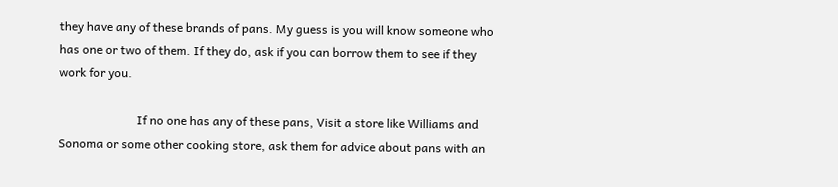they have any of these brands of pans. My guess is you will know someone who has one or two of them. If they do, ask if you can borrow them to see if they work for you.

                          If no one has any of these pans, Visit a store like Williams and Sonoma or some other cooking store, ask them for advice about pans with an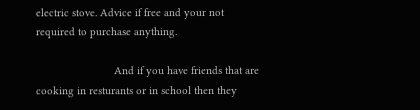electric stove. Advice if free and your not required to purchase anything.

                          And if you have friends that are cooking in resturants or in school then they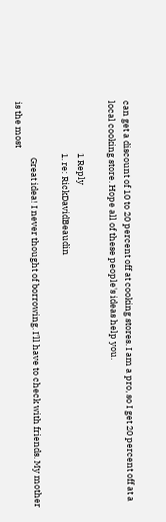can get a discount of 10 to 20 percent off at cooking stores. I am a pro, so I get 20 percent off at a local cooking store. Hope all of these people's ideas help you.

                          1 Reply
                          1. re: RickDavidBeaudin

                            Great idea! I never thought of borrowing. I'll have to check with friends. My mother is the most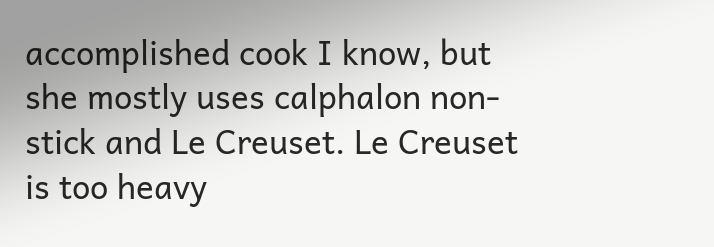accomplished cook I know, but she mostly uses calphalon non-stick and Le Creuset. Le Creuset is too heavy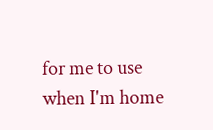for me to use when I'm home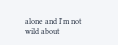alone and I'm not wild about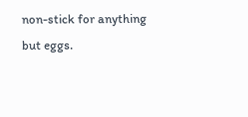non-stick for anything but eggs.